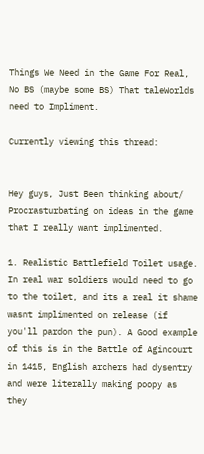Things We Need in the Game For Real, No BS (maybe some BS) That taleWorlds need to Impliment.

Currently viewing this thread:


Hey guys, Just Been thinking about/ Procrasturbating on ideas in the game that I really want implimented.

1. Realistic Battlefield Toilet usage. In real war soldiers would need to go to the toilet, and its a real it shame wasnt implimented on release (if you'll pardon the pun). A Good example of this is in the Battle of Agincourt in 1415, English archers had dysentry and were literally making poopy as they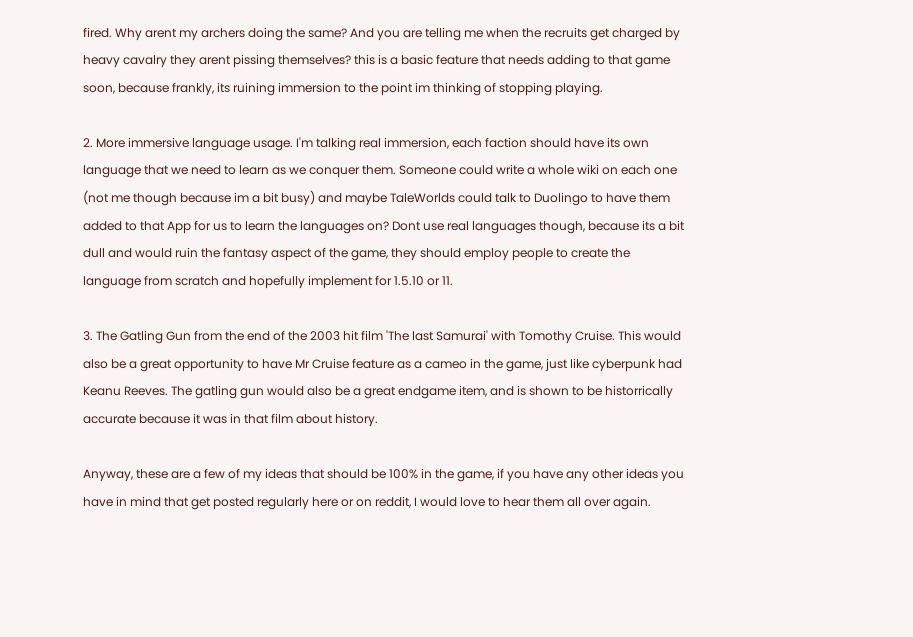fired. Why arent my archers doing the same? And you are telling me when the recruits get charged by heavy cavalry they arent pissing themselves? this is a basic feature that needs adding to that game soon, because frankly, its ruining immersion to the point im thinking of stopping playing.

2. More immersive language usage. I'm talking real immersion, each faction should have its own language that we need to learn as we conquer them. Someone could write a whole wiki on each one (not me though because im a bit busy) and maybe TaleWorlds could talk to Duolingo to have them added to that App for us to learn the languages on? Dont use real languages though, because its a bit dull and would ruin the fantasy aspect of the game, they should employ people to create the language from scratch and hopefully implement for 1.5.10 or 11.

3. The Gatling Gun from the end of the 2003 hit film 'The last Samurai' with Tomothy Cruise. This would also be a great opportunity to have Mr Cruise feature as a cameo in the game, just like cyberpunk had Keanu Reeves. The gatling gun would also be a great endgame item, and is shown to be historrically accurate because it was in that film about history.

Anyway, these are a few of my ideas that should be 100% in the game, if you have any other ideas you have in mind that get posted regularly here or on reddit, I would love to hear them all over again.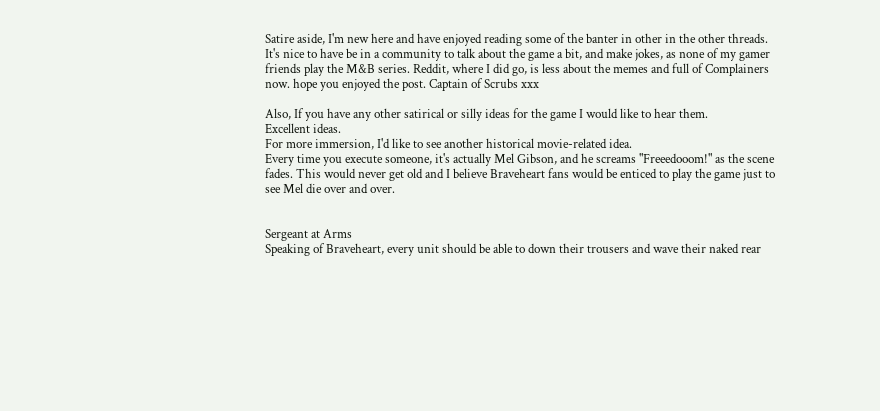Satire aside, I'm new here and have enjoyed reading some of the banter in other in the other threads. It's nice to have be in a community to talk about the game a bit, and make jokes, as none of my gamer friends play the M&B series. Reddit, where I did go, is less about the memes and full of Complainers now. hope you enjoyed the post. Captain of Scrubs xxx

Also, If you have any other satirical or silly ideas for the game I would like to hear them.
Excellent ideas.
For more immersion, I'd like to see another historical movie-related idea.
Every time you execute someone, it's actually Mel Gibson, and he screams "Freeedooom!" as the scene fades. This would never get old and I believe Braveheart fans would be enticed to play the game just to see Mel die over and over.


Sergeant at Arms
Speaking of Braveheart, every unit should be able to down their trousers and wave their naked rear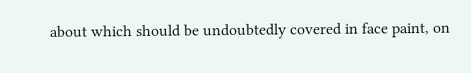about which should be undoubtedly covered in face paint, on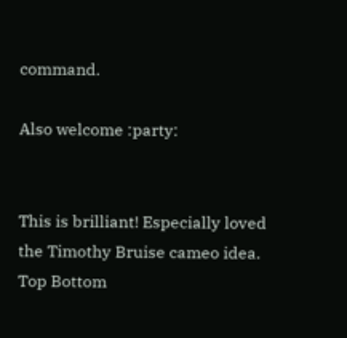command.

Also welcome :party:


This is brilliant! Especially loved the Timothy Bruise cameo idea.
Top Bottom